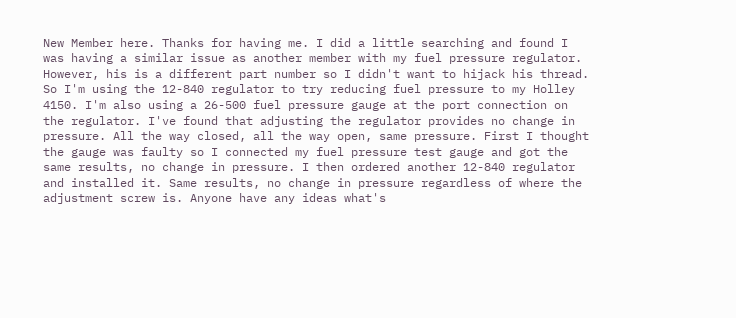New Member here. Thanks for having me. I did a little searching and found I was having a similar issue as another member with my fuel pressure regulator. However, his is a different part number so I didn't want to hijack his thread. So I'm using the 12-840 regulator to try reducing fuel pressure to my Holley 4150. I'm also using a 26-500 fuel pressure gauge at the port connection on the regulator. I've found that adjusting the regulator provides no change in pressure. All the way closed, all the way open, same pressure. First I thought the gauge was faulty so I connected my fuel pressure test gauge and got the same results, no change in pressure. I then ordered another 12-840 regulator and installed it. Same results, no change in pressure regardless of where the adjustment screw is. Anyone have any ideas what's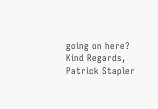going on here? Kind Regards, Patrick Stapler